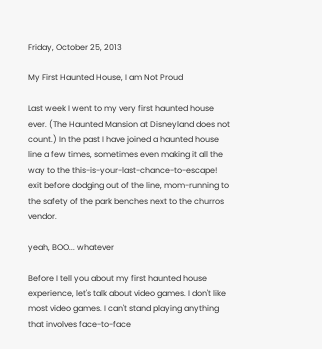Friday, October 25, 2013

My First Haunted House, I am Not Proud

Last week I went to my very first haunted house ever. (The Haunted Mansion at Disneyland does not count.) In the past I have joined a haunted house line a few times, sometimes even making it all the way to the this-is-your-last-chance-to-escape! exit before dodging out of the line, mom-running to the safety of the park benches next to the churros vendor.

yeah, BOO... whatever

Before I tell you about my first haunted house experience, let's talk about video games. I don't like most video games. I can't stand playing anything that involves face-to-face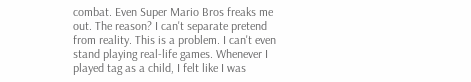combat. Even Super Mario Bros freaks me out. The reason? I can't separate pretend from reality. This is a problem. I can't even stand playing real-life games. Whenever I played tag as a child, I felt like I was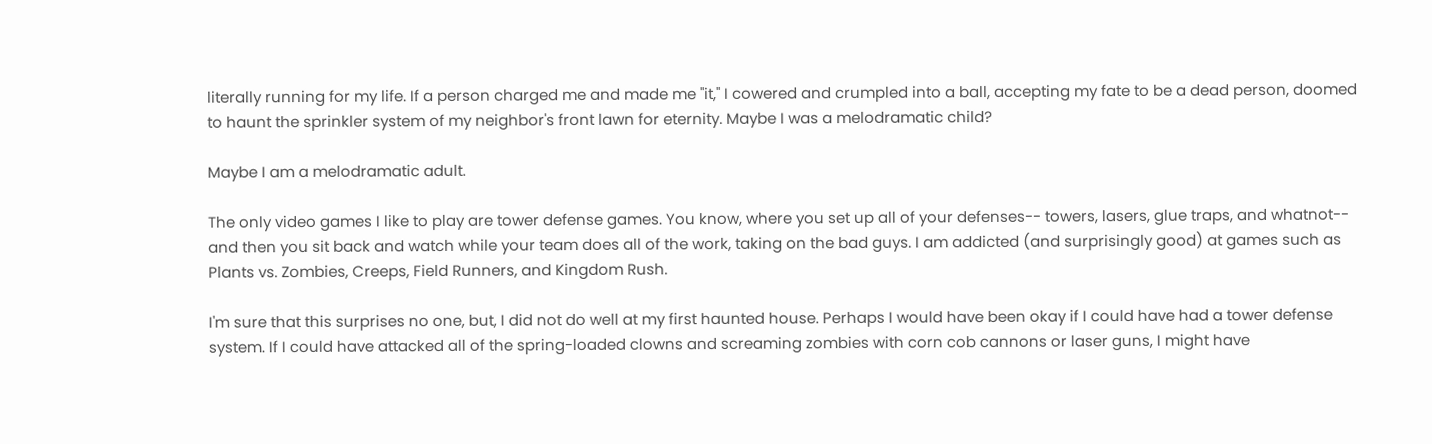literally running for my life. If a person charged me and made me "it," I cowered and crumpled into a ball, accepting my fate to be a dead person, doomed to haunt the sprinkler system of my neighbor's front lawn for eternity. Maybe I was a melodramatic child?

Maybe I am a melodramatic adult.

The only video games I like to play are tower defense games. You know, where you set up all of your defenses-- towers, lasers, glue traps, and whatnot-- and then you sit back and watch while your team does all of the work, taking on the bad guys. I am addicted (and surprisingly good) at games such as Plants vs. Zombies, Creeps, Field Runners, and Kingdom Rush.

I'm sure that this surprises no one, but, I did not do well at my first haunted house. Perhaps I would have been okay if I could have had a tower defense system. If I could have attacked all of the spring-loaded clowns and screaming zombies with corn cob cannons or laser guns, I might have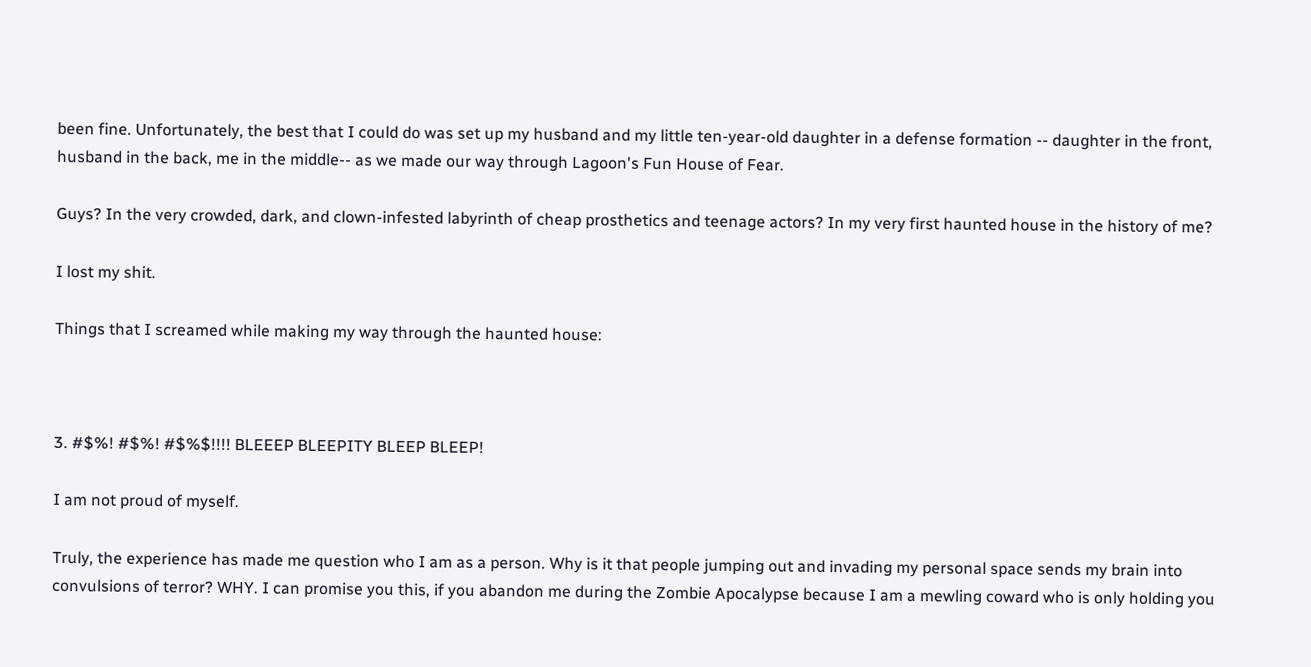been fine. Unfortunately, the best that I could do was set up my husband and my little ten-year-old daughter in a defense formation -- daughter in the front, husband in the back, me in the middle-- as we made our way through Lagoon's Fun House of Fear.

Guys? In the very crowded, dark, and clown-infested labyrinth of cheap prosthetics and teenage actors? In my very first haunted house in the history of me?

I lost my shit.

Things that I screamed while making my way through the haunted house:



3. #$%! #$%! #$%$!!!! BLEEEP BLEEPITY BLEEP BLEEP!

I am not proud of myself.

Truly, the experience has made me question who I am as a person. Why is it that people jumping out and invading my personal space sends my brain into convulsions of terror? WHY. I can promise you this, if you abandon me during the Zombie Apocalypse because I am a mewling coward who is only holding you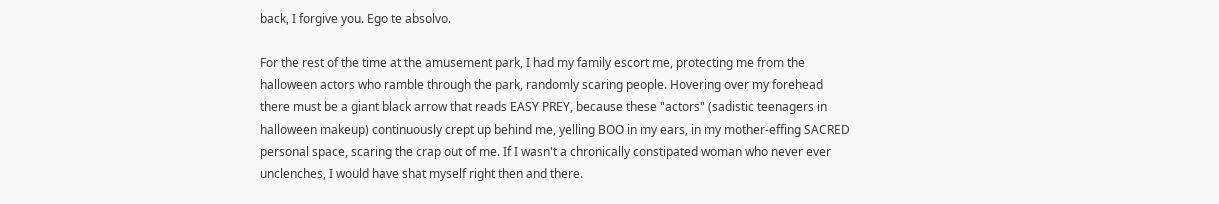back, I forgive you. Ego te absolvo.

For the rest of the time at the amusement park, I had my family escort me, protecting me from the halloween actors who ramble through the park, randomly scaring people. Hovering over my forehead there must be a giant black arrow that reads EASY PREY, because these "actors" (sadistic teenagers in halloween makeup) continuously crept up behind me, yelling BOO in my ears, in my mother-effing SACRED personal space, scaring the crap out of me. If I wasn't a chronically constipated woman who never ever unclenches, I would have shat myself right then and there.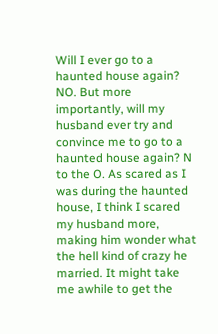Will I ever go to a haunted house again? NO. But more importantly, will my husband ever try and convince me to go to a haunted house again? N to the O. As scared as I was during the haunted house, I think I scared my husband more, making him wonder what the hell kind of crazy he married. It might take me awhile to get the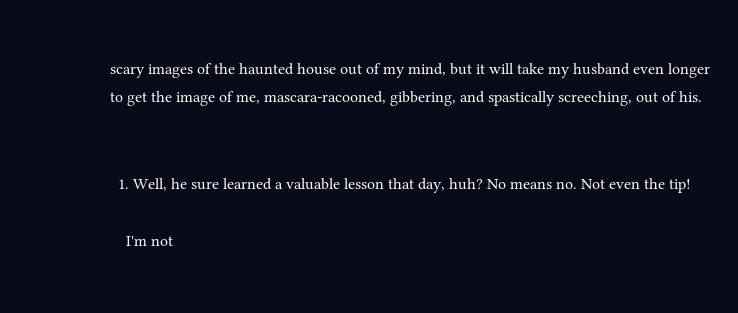scary images of the haunted house out of my mind, but it will take my husband even longer to get the image of me, mascara-racooned, gibbering, and spastically screeching, out of his.


  1. Well, he sure learned a valuable lesson that day, huh? No means no. Not even the tip!

    I'm not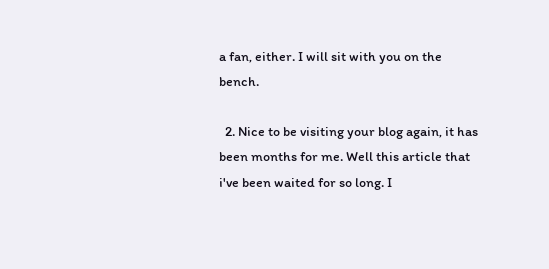a fan, either. I will sit with you on the bench.

  2. Nice to be visiting your blog again, it has been months for me. Well this article that i've been waited for so long. I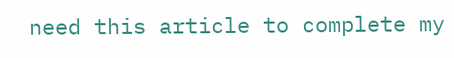need this article to complete my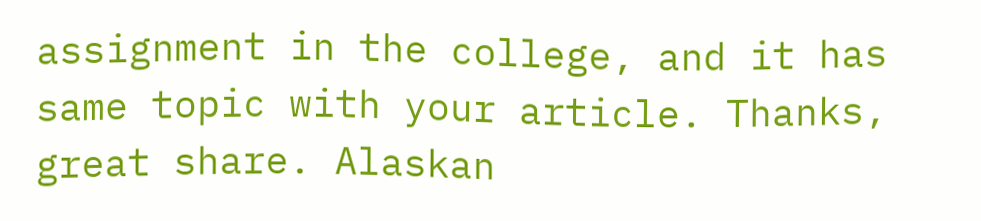assignment in the college, and it has same topic with your article. Thanks, great share. Alaskan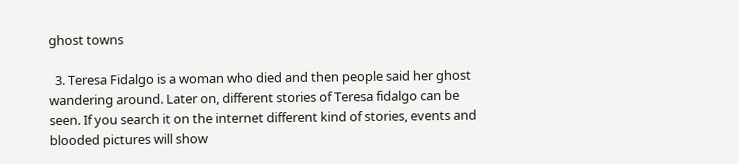ghost towns

  3. Teresa Fidalgo is a woman who died and then people said her ghost wandering around. Later on, different stories of Teresa fidalgo can be seen. If you search it on the internet different kind of stories, events and blooded pictures will show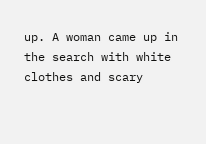up. A woman came up in the search with white clothes and scary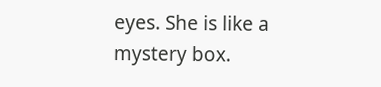eyes. She is like a mystery box.